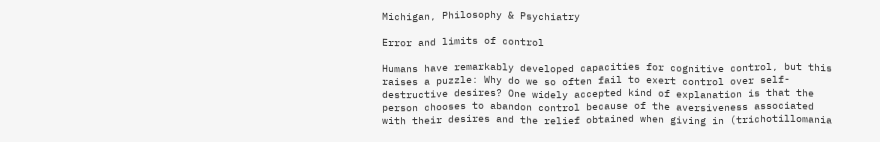Michigan, Philosophy & Psychiatry

Error and limits of control

Humans have remarkably developed capacities for cognitive control, but this raises a puzzle: Why do we so often fail to exert control over self-destructive desires? One widely accepted kind of explanation is that the person chooses to abandon control because of the aversiveness associated with their desires and the relief obtained when giving in (trichotillomania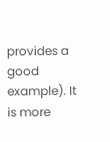provides a good example). It is more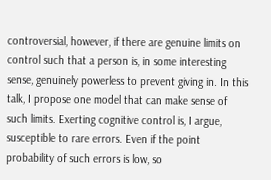controversial, however, if there are genuine limits on control such that a person is, in some interesting sense, genuinely powerless to prevent giving in. In this talk, I propose one model that can make sense of such limits. Exerting cognitive control is, I argue, susceptible to rare errors. Even if the point probability of such errors is low, so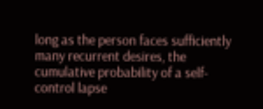long as the person faces sufficiently many recurrent desires, the cumulative probability of a self-control lapse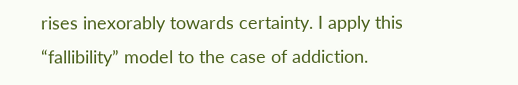rises inexorably towards certainty. I apply this “fallibility” model to the case of addiction.